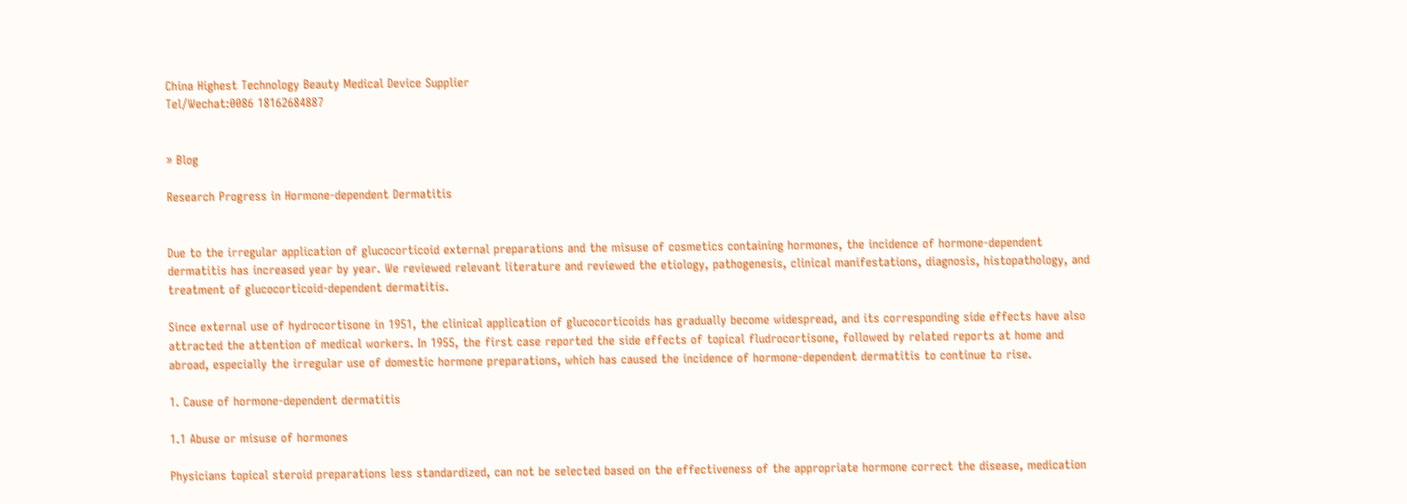China Highest Technology Beauty Medical Device Supplier
Tel/Wechat:0086 18162684887


» Blog

Research Progress in Hormone-dependent Dermatitis


Due to the irregular application of glucocorticoid external preparations and the misuse of cosmetics containing hormones, the incidence of hormone-dependent dermatitis has increased year by year. We reviewed relevant literature and reviewed the etiology, pathogenesis, clinical manifestations, diagnosis, histopathology, and treatment of glucocorticoid-dependent dermatitis.

Since external use of hydrocortisone in 1951, the clinical application of glucocorticoids has gradually become widespread, and its corresponding side effects have also attracted the attention of medical workers. In 1955, the first case reported the side effects of topical fludrocortisone, followed by related reports at home and abroad, especially the irregular use of domestic hormone preparations, which has caused the incidence of hormone-dependent dermatitis to continue to rise.

1. Cause of hormone-dependent dermatitis

1.1 Abuse or misuse of hormones

Physicians topical steroid preparations less standardized, can not be selected based on the effectiveness of the appropriate hormone correct the disease, medication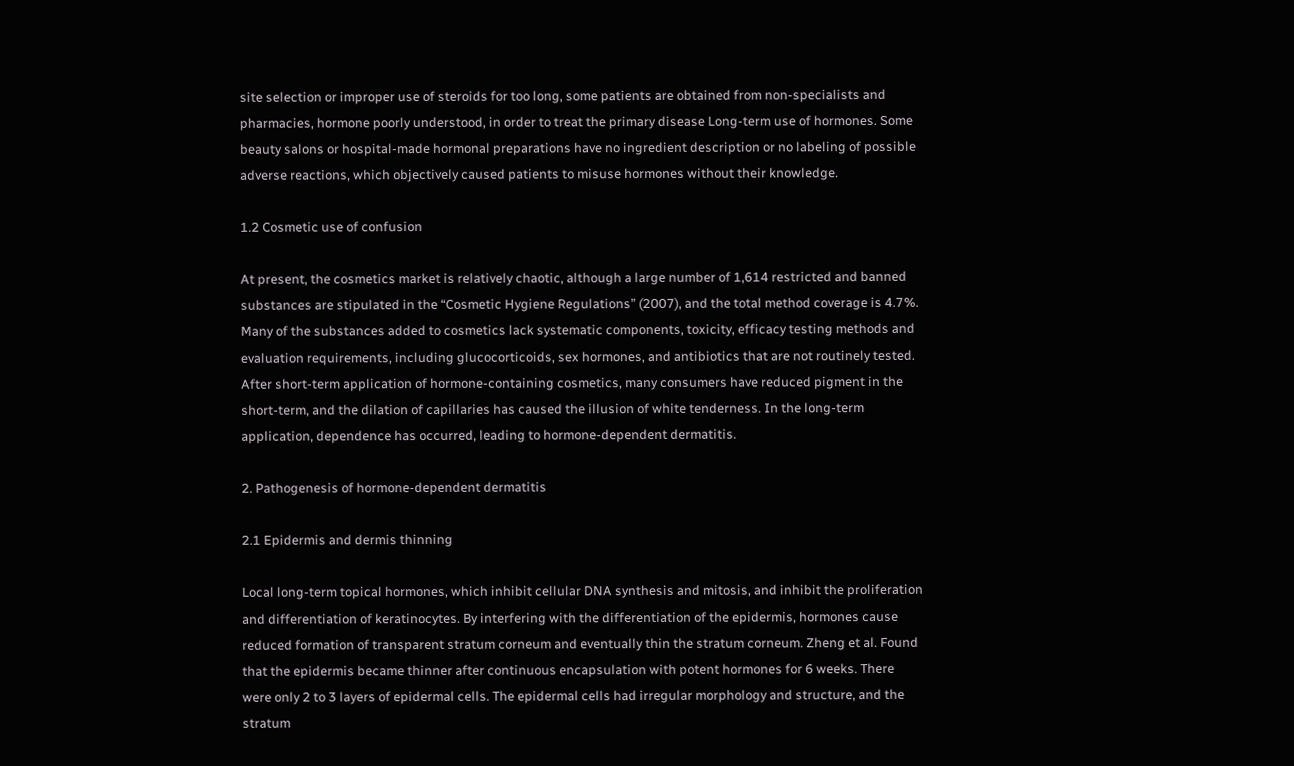site selection or improper use of steroids for too long, some patients are obtained from non-specialists and pharmacies, hormone poorly understood, in order to treat the primary disease Long-term use of hormones. Some beauty salons or hospital-made hormonal preparations have no ingredient description or no labeling of possible adverse reactions, which objectively caused patients to misuse hormones without their knowledge.

1.2 Cosmetic use of confusion

At present, the cosmetics market is relatively chaotic, although a large number of 1,614 restricted and banned substances are stipulated in the “Cosmetic Hygiene Regulations” (2007), and the total method coverage is 4.7%. Many of the substances added to cosmetics lack systematic components, toxicity, efficacy testing methods and evaluation requirements, including glucocorticoids, sex hormones, and antibiotics that are not routinely tested. After short-term application of hormone-containing cosmetics, many consumers have reduced pigment in the short-term, and the dilation of capillaries has caused the illusion of white tenderness. In the long-term application, dependence has occurred, leading to hormone-dependent dermatitis.

2. Pathogenesis of hormone-dependent dermatitis

2.1 Epidermis and dermis thinning

Local long-term topical hormones, which inhibit cellular DNA synthesis and mitosis, and inhibit the proliferation and differentiation of keratinocytes. By interfering with the differentiation of the epidermis, hormones cause reduced formation of transparent stratum corneum and eventually thin the stratum corneum. Zheng et al. Found that the epidermis became thinner after continuous encapsulation with potent hormones for 6 weeks. There were only 2 to 3 layers of epidermal cells. The epidermal cells had irregular morphology and structure, and the stratum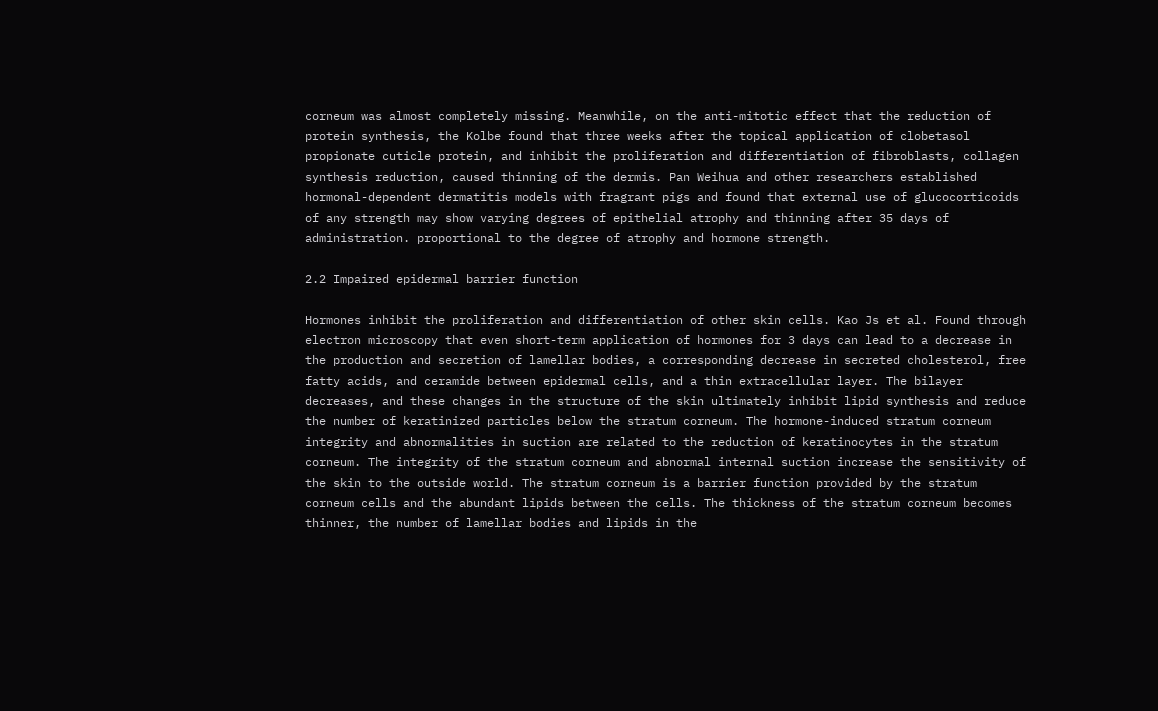corneum was almost completely missing. Meanwhile, on the anti-mitotic effect that the reduction of protein synthesis, the Kolbe found that three weeks after the topical application of clobetasol propionate cuticle protein, and inhibit the proliferation and differentiation of fibroblasts, collagen synthesis reduction, caused thinning of the dermis. Pan Weihua and other researchers established hormonal-dependent dermatitis models with fragrant pigs and found that external use of glucocorticoids of any strength may show varying degrees of epithelial atrophy and thinning after 35 days of administration. proportional to the degree of atrophy and hormone strength.

2.2 Impaired epidermal barrier function

Hormones inhibit the proliferation and differentiation of other skin cells. Kao Js et al. Found through electron microscopy that even short-term application of hormones for 3 days can lead to a decrease in the production and secretion of lamellar bodies, a corresponding decrease in secreted cholesterol, free fatty acids, and ceramide between epidermal cells, and a thin extracellular layer. The bilayer decreases, and these changes in the structure of the skin ultimately inhibit lipid synthesis and reduce the number of keratinized particles below the stratum corneum. The hormone-induced stratum corneum integrity and abnormalities in suction are related to the reduction of keratinocytes in the stratum corneum. The integrity of the stratum corneum and abnormal internal suction increase the sensitivity of the skin to the outside world. The stratum corneum is a barrier function provided by the stratum corneum cells and the abundant lipids between the cells. The thickness of the stratum corneum becomes thinner, the number of lamellar bodies and lipids in the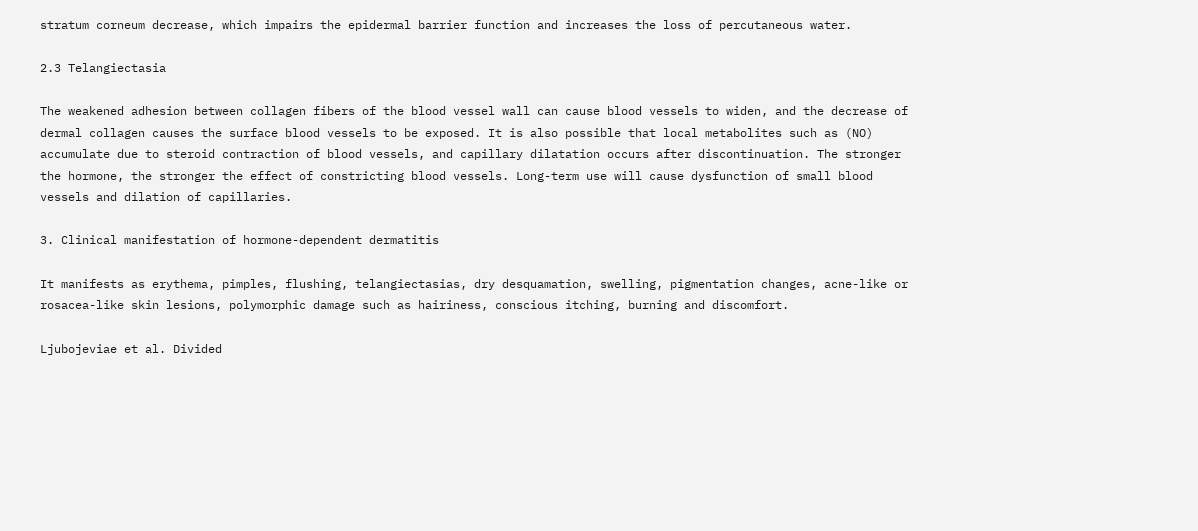stratum corneum decrease, which impairs the epidermal barrier function and increases the loss of percutaneous water.

2.3 Telangiectasia

The weakened adhesion between collagen fibers of the blood vessel wall can cause blood vessels to widen, and the decrease of dermal collagen causes the surface blood vessels to be exposed. It is also possible that local metabolites such as (NO) accumulate due to steroid contraction of blood vessels, and capillary dilatation occurs after discontinuation. The stronger the hormone, the stronger the effect of constricting blood vessels. Long-term use will cause dysfunction of small blood vessels and dilation of capillaries.

3. Clinical manifestation of hormone-dependent dermatitis

It manifests as erythema, pimples, flushing, telangiectasias, dry desquamation, swelling, pigmentation changes, acne-like or rosacea-like skin lesions, polymorphic damage such as hairiness, conscious itching, burning and discomfort.

Ljubojeviae et al. Divided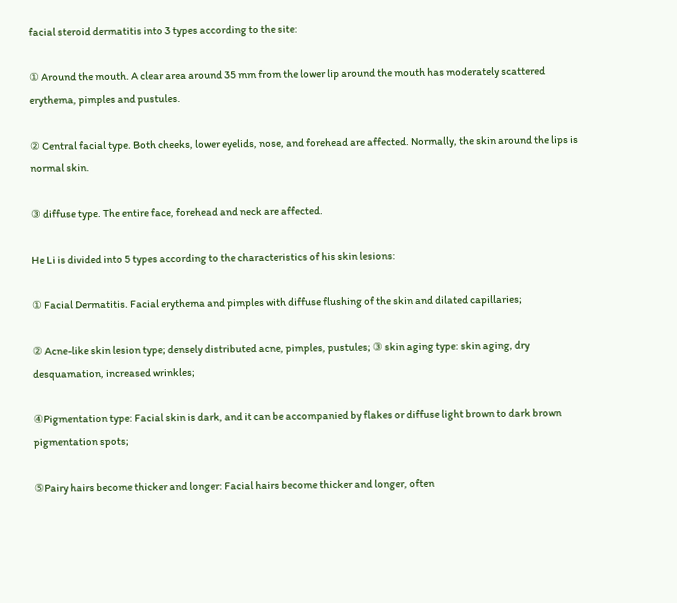facial steroid dermatitis into 3 types according to the site:

① Around the mouth. A clear area around 35 mm from the lower lip around the mouth has moderately scattered erythema, pimples and pustules.

② Central facial type. Both cheeks, lower eyelids, nose, and forehead are affected. Normally, the skin around the lips is normal skin.

③ diffuse type. The entire face, forehead and neck are affected.

He Li is divided into 5 types according to the characteristics of his skin lesions:

① Facial Dermatitis. Facial erythema and pimples with diffuse flushing of the skin and dilated capillaries;

② Acne-like skin lesion type; densely distributed acne, pimples, pustules; ③ skin aging type: skin aging, dry desquamation, increased wrinkles;

④Pigmentation type: Facial skin is dark, and it can be accompanied by flakes or diffuse light brown to dark brown pigmentation spots;

⑤Pairy hairs become thicker and longer: Facial hairs become thicker and longer, often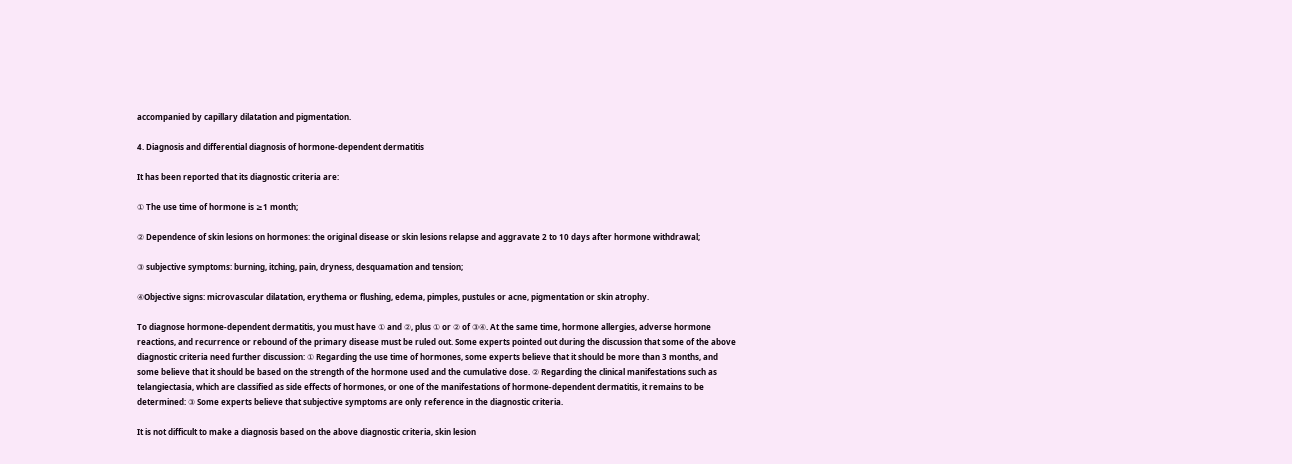accompanied by capillary dilatation and pigmentation.

4. Diagnosis and differential diagnosis of hormone-dependent dermatitis

It has been reported that its diagnostic criteria are:

① The use time of hormone is ≥1 month;

② Dependence of skin lesions on hormones: the original disease or skin lesions relapse and aggravate 2 to 10 days after hormone withdrawal;

③ subjective symptoms: burning, itching, pain, dryness, desquamation and tension;

④Objective signs: microvascular dilatation, erythema or flushing, edema, pimples, pustules or acne, pigmentation or skin atrophy.

To diagnose hormone-dependent dermatitis, you must have ① and ②, plus ① or ② of ③④. At the same time, hormone allergies, adverse hormone reactions, and recurrence or rebound of the primary disease must be ruled out. Some experts pointed out during the discussion that some of the above diagnostic criteria need further discussion: ① Regarding the use time of hormones, some experts believe that it should be more than 3 months, and some believe that it should be based on the strength of the hormone used and the cumulative dose. ② Regarding the clinical manifestations such as telangiectasia, which are classified as side effects of hormones, or one of the manifestations of hormone-dependent dermatitis, it remains to be determined: ③ Some experts believe that subjective symptoms are only reference in the diagnostic criteria.

It is not difficult to make a diagnosis based on the above diagnostic criteria, skin lesion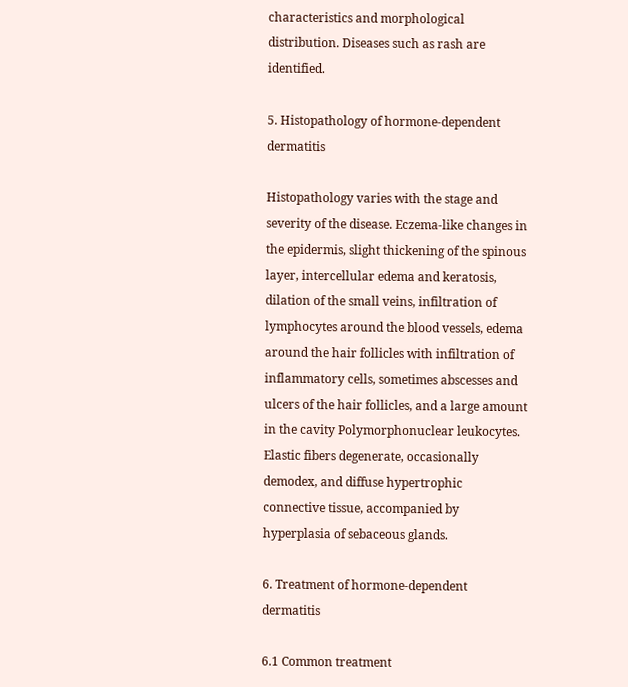characteristics and morphological distribution. Diseases such as rash are identified.

5. Histopathology of hormone-dependent dermatitis

Histopathology varies with the stage and severity of the disease. Eczema-like changes in the epidermis, slight thickening of the spinous layer, intercellular edema and keratosis, dilation of the small veins, infiltration of lymphocytes around the blood vessels, edema around the hair follicles with infiltration of inflammatory cells, sometimes abscesses and ulcers of the hair follicles, and a large amount in the cavity Polymorphonuclear leukocytes. Elastic fibers degenerate, occasionally demodex, and diffuse hypertrophic connective tissue, accompanied by hyperplasia of sebaceous glands.

6. Treatment of hormone-dependent dermatitis

6.1 Common treatment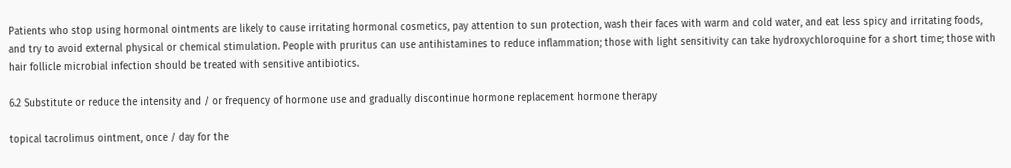Patients who stop using hormonal ointments are likely to cause irritating hormonal cosmetics, pay attention to sun protection, wash their faces with warm and cold water, and eat less spicy and irritating foods, and try to avoid external physical or chemical stimulation. People with pruritus can use antihistamines to reduce inflammation; those with light sensitivity can take hydroxychloroquine for a short time; those with hair follicle microbial infection should be treated with sensitive antibiotics.

6.2 Substitute or reduce the intensity and / or frequency of hormone use and gradually discontinue hormone replacement hormone therapy

topical tacrolimus ointment, once / day for the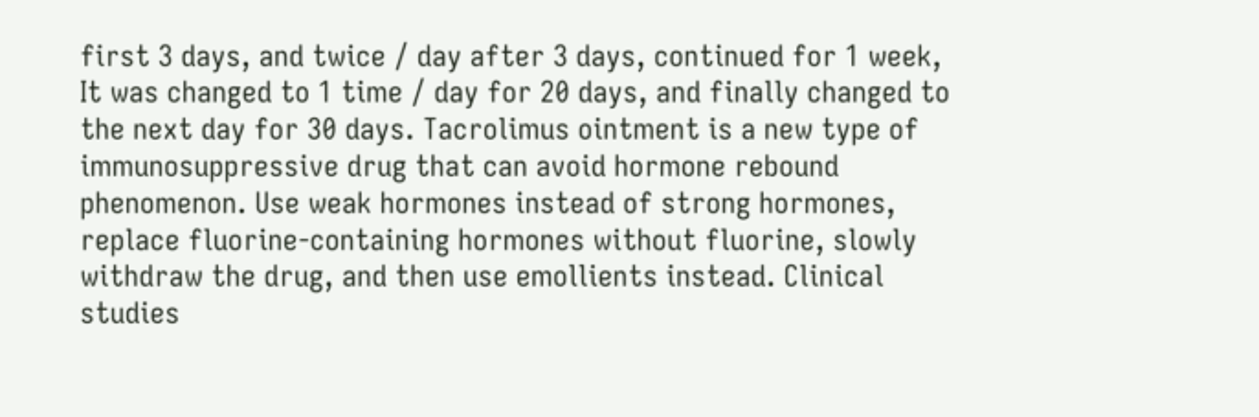first 3 days, and twice / day after 3 days, continued for 1 week, It was changed to 1 time / day for 20 days, and finally changed to the next day for 30 days. Tacrolimus ointment is a new type of immunosuppressive drug that can avoid hormone rebound phenomenon. Use weak hormones instead of strong hormones, replace fluorine-containing hormones without fluorine, slowly withdraw the drug, and then use emollients instead. Clinical studies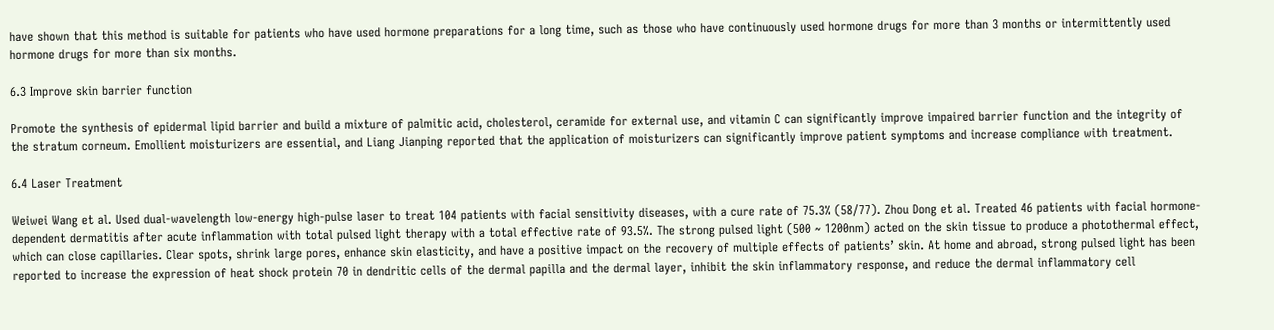have shown that this method is suitable for patients who have used hormone preparations for a long time, such as those who have continuously used hormone drugs for more than 3 months or intermittently used hormone drugs for more than six months.

6.3 Improve skin barrier function

Promote the synthesis of epidermal lipid barrier and build a mixture of palmitic acid, cholesterol, ceramide for external use, and vitamin C can significantly improve impaired barrier function and the integrity of the stratum corneum. Emollient moisturizers are essential, and Liang Jianping reported that the application of moisturizers can significantly improve patient symptoms and increase compliance with treatment.

6.4 Laser Treatment

Weiwei Wang et al. Used dual-wavelength low-energy high-pulse laser to treat 104 patients with facial sensitivity diseases, with a cure rate of 75.3% (58/77). Zhou Dong et al. Treated 46 patients with facial hormone-dependent dermatitis after acute inflammation with total pulsed light therapy with a total effective rate of 93.5%. The strong pulsed light (500 ~ 1200nm) acted on the skin tissue to produce a photothermal effect, which can close capillaries. Clear spots, shrink large pores, enhance skin elasticity, and have a positive impact on the recovery of multiple effects of patients’ skin. At home and abroad, strong pulsed light has been reported to increase the expression of heat shock protein 70 in dendritic cells of the dermal papilla and the dermal layer, inhibit the skin inflammatory response, and reduce the dermal inflammatory cell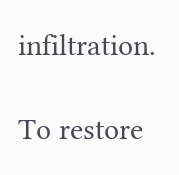infiltration.

To restore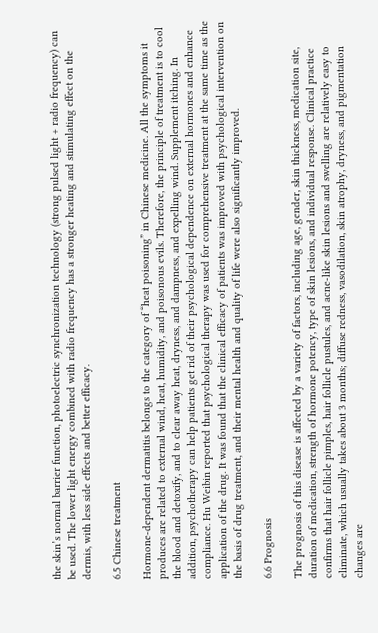the skin’s normal barrier function, photoelectric synchronization technology (strong pulsed light + radio frequency) can be used. The lower light energy combined with radio frequency has a stronger heating and stimulating effect on the dermis, with less side effects and better efficacy.

6.5 Chinese treatment

Hormone-dependent dermatitis belongs to the category of “heat poisoning” in Chinese medicine. All the symptoms it produces are related to external wind, heat, humidity, and poisonous evils. Therefore, the principle of treatment is to cool the blood and detoxify, and to clear away heat, dryness, and dampness, and expelling wind. Supplement itching. In addition, psychotherapy can help patients get rid of their psychological dependence on external hormones and enhance compliance. Hu Weibin reported that psychological therapy was used for comprehensive treatment at the same time as the application of the drug. It was found that the clinical efficacy of patients was improved with psychological intervention on the basis of drug treatment, and their mental health and quality of life were also significantly improved.

6.6 Prognosis

The prognosis of this disease is affected by a variety of factors, including age, gender, skin thickness, medication site, duration of medication, strength of hormone potency, type of skin lesions, and individual response. Clinical practice confirms that hair follicle pimples, hair follicle pustules, and acne-like skin lesions and swelling are relatively easy to eliminate, which usually takes about 3 months; diffuse redness, vasodilation, skin atrophy, dryness, and pigmentation changes are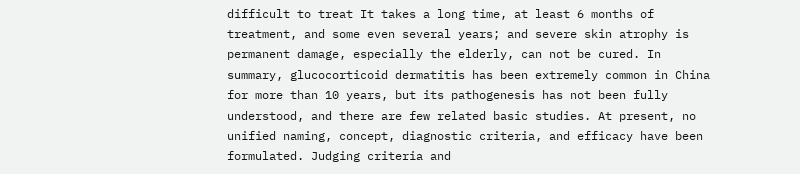difficult to treat It takes a long time, at least 6 months of treatment, and some even several years; and severe skin atrophy is permanent damage, especially the elderly, can not be cured. In summary, glucocorticoid dermatitis has been extremely common in China for more than 10 years, but its pathogenesis has not been fully understood, and there are few related basic studies. At present, no unified naming, concept, diagnostic criteria, and efficacy have been formulated. Judging criteria and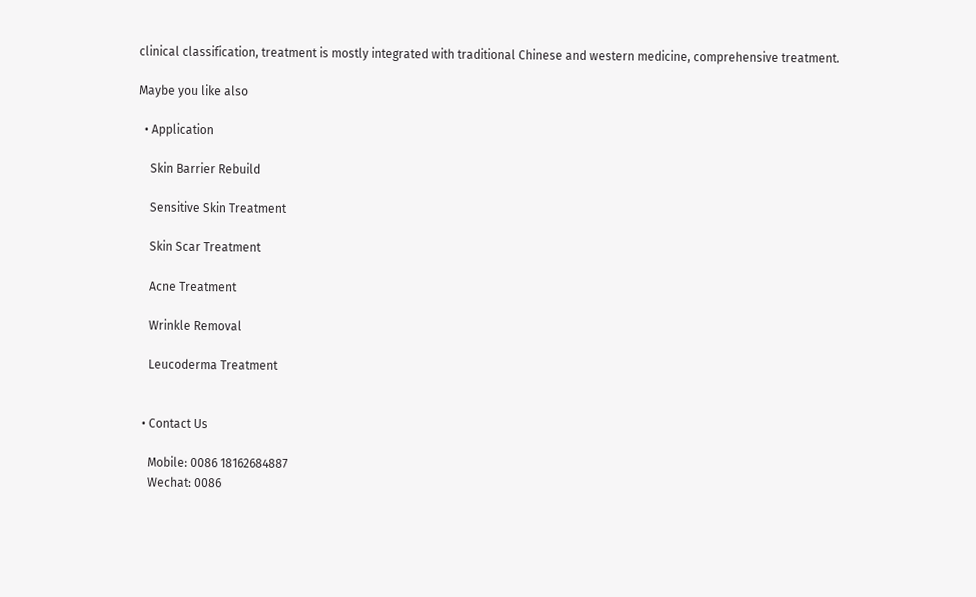clinical classification, treatment is mostly integrated with traditional Chinese and western medicine, comprehensive treatment.

Maybe you like also

  • Application

    Skin Barrier Rebuild

    Sensitive Skin Treatment

    Skin Scar Treatment

    Acne Treatment

    Wrinkle Removal

    Leucoderma Treatment


  • Contact Us

    Mobile: 0086 18162684887
    Wechat: 0086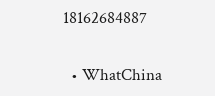18162684887

  • WhatChina